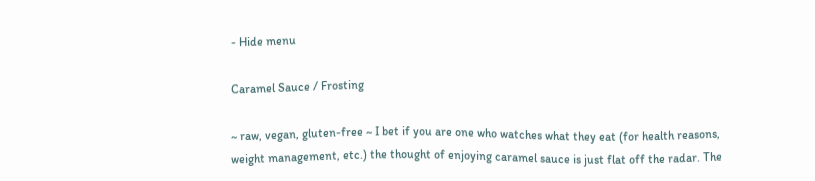- Hide menu

Caramel Sauce / Frosting

~ raw, vegan, gluten-free ~ I bet if you are one who watches what they eat (for health reasons, weight management, etc.) the thought of enjoying caramel sauce is just flat off the radar. The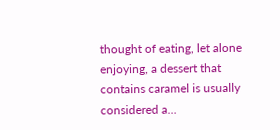thought of eating, let alone enjoying, a dessert that contains caramel is usually considered a…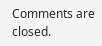Comments are closed.